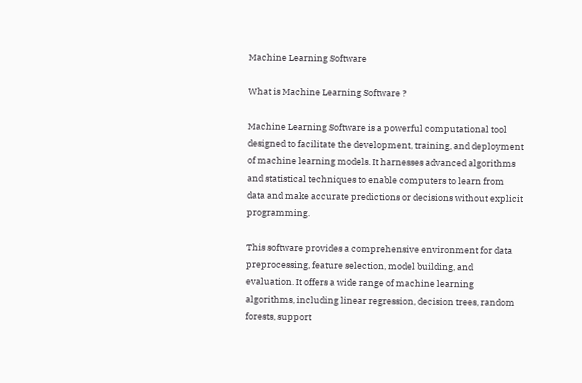Machine Learning Software

What is Machine Learning Software ?

Machine Learning Software is a powerful computational tool designed to facilitate the development, training, and deployment of machine learning models. It harnesses advanced algorithms and statistical techniques to enable computers to learn from data and make accurate predictions or decisions without explicit programming.

This software provides a comprehensive environment for data preprocessing, feature selection, model building, and evaluation. It offers a wide range of machine learning algorithms, including linear regression, decision trees, random forests, support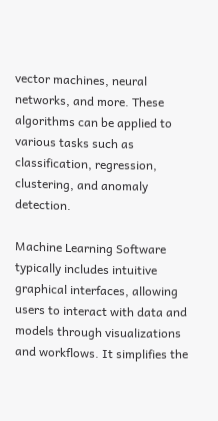vector machines, neural networks, and more. These algorithms can be applied to various tasks such as classification, regression, clustering, and anomaly detection.

Machine Learning Software typically includes intuitive graphical interfaces, allowing users to interact with data and models through visualizations and workflows. It simplifies the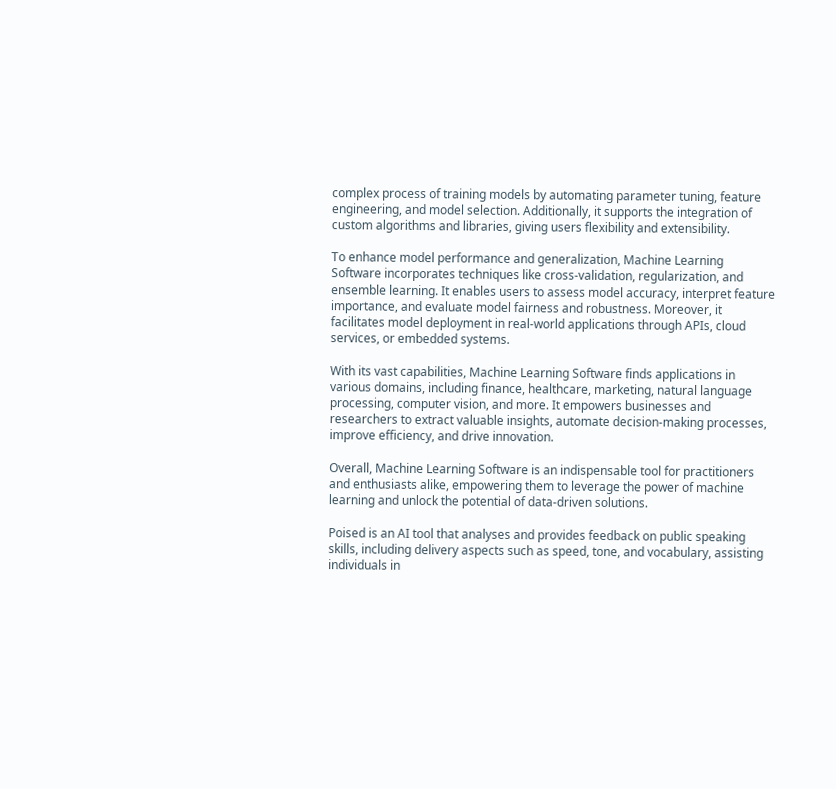complex process of training models by automating parameter tuning, feature engineering, and model selection. Additionally, it supports the integration of custom algorithms and libraries, giving users flexibility and extensibility.

To enhance model performance and generalization, Machine Learning Software incorporates techniques like cross-validation, regularization, and ensemble learning. It enables users to assess model accuracy, interpret feature importance, and evaluate model fairness and robustness. Moreover, it facilitates model deployment in real-world applications through APIs, cloud services, or embedded systems.

With its vast capabilities, Machine Learning Software finds applications in various domains, including finance, healthcare, marketing, natural language processing, computer vision, and more. It empowers businesses and researchers to extract valuable insights, automate decision-making processes, improve efficiency, and drive innovation.

Overall, Machine Learning Software is an indispensable tool for practitioners and enthusiasts alike, empowering them to leverage the power of machine learning and unlock the potential of data-driven solutions.

Poised is an AI tool that analyses and provides feedback on public speaking skills, including delivery aspects such as speed, tone, and vocabulary, assisting individuals in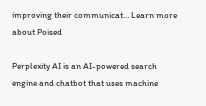improving their communicat… Learn more about Poised

Perplexity AI is an AI-powered search engine and chatbot that uses machine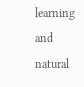learning and natural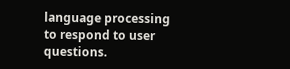language processing to respond to user questions.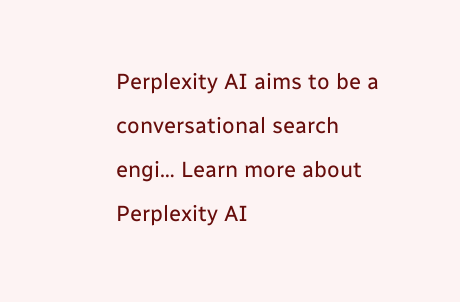Perplexity AI aims to be a conversational search engi… Learn more about Perplexity AI